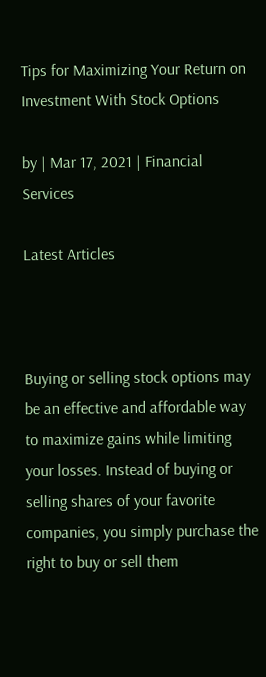Tips for Maximizing Your Return on Investment With Stock Options

by | Mar 17, 2021 | Financial Services

Latest Articles



Buying or selling stock options may be an effective and affordable way to maximize gains while limiting your losses. Instead of buying or selling shares of your favorite companies, you simply purchase the right to buy or sell them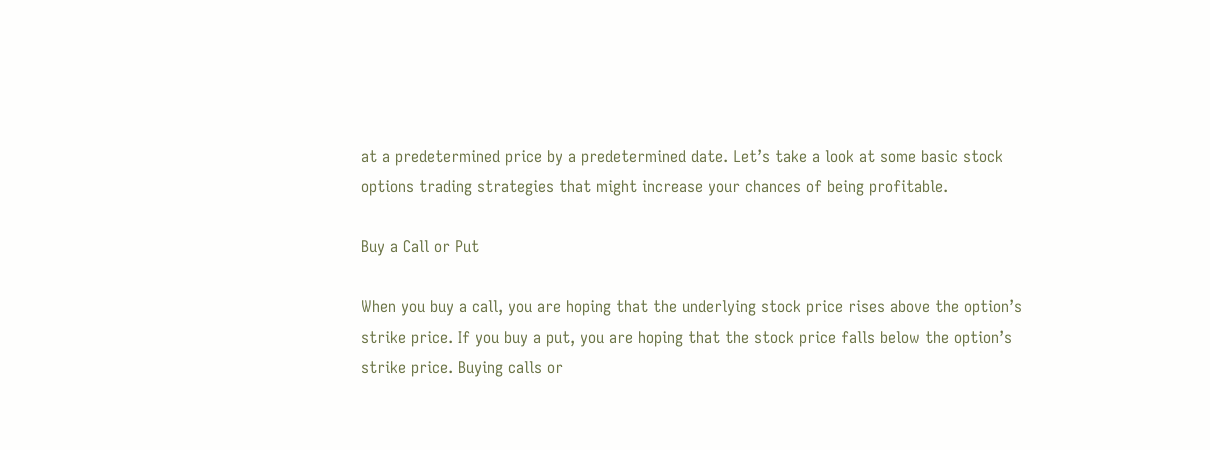at a predetermined price by a predetermined date. Let’s take a look at some basic stock options trading strategies that might increase your chances of being profitable.

Buy a Call or Put

When you buy a call, you are hoping that the underlying stock price rises above the option’s strike price. If you buy a put, you are hoping that the stock price falls below the option’s strike price. Buying calls or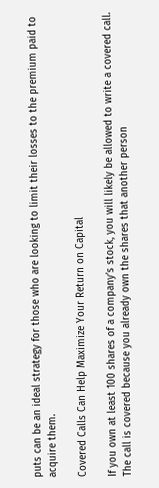puts can be an ideal strategy for those who are looking to limit their losses to the premium paid to acquire them.

Covered Calls Can Help Maximize Your Return on Capital

If you own at least 100 shares of a company’s stock, you will likely be allowed to write a covered call. The call is covered because you already own the shares that another person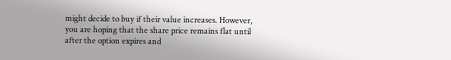might decide to buy if their value increases. However, you are hoping that the share price remains flat until after the option expires and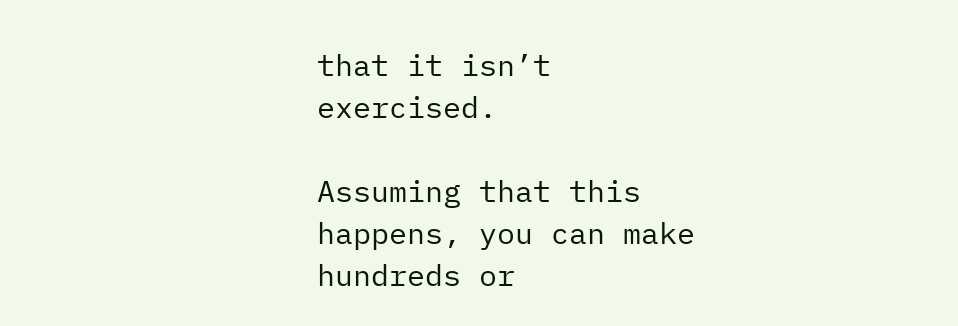that it isn’t exercised.

Assuming that this happens, you can make hundreds or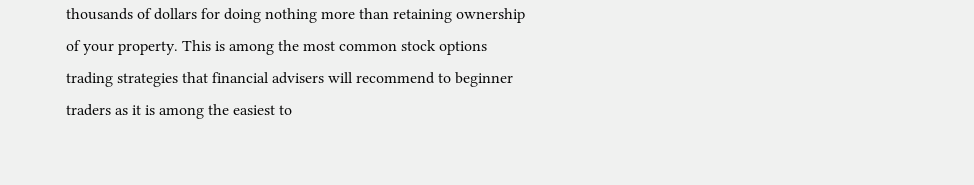thousands of dollars for doing nothing more than retaining ownership of your property. This is among the most common stock options trading strategies that financial advisers will recommend to beginner traders as it is among the easiest to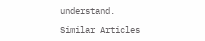understand.

Similar Articles